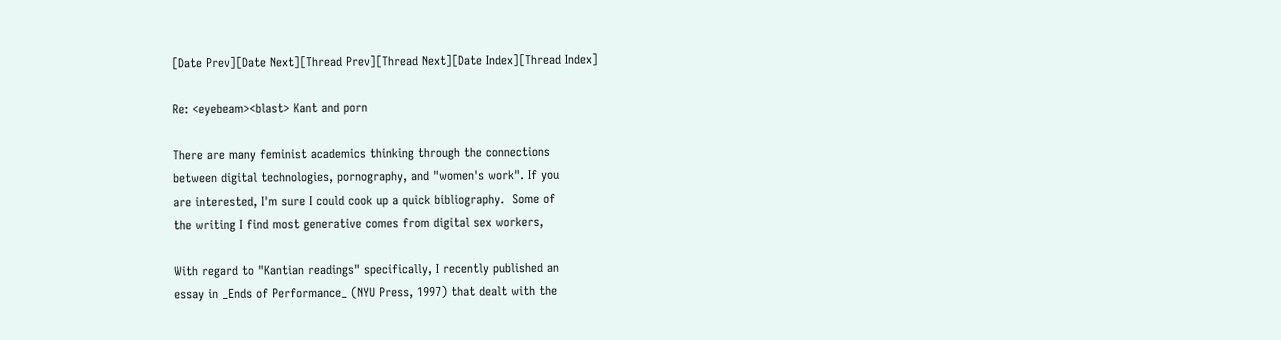[Date Prev][Date Next][Thread Prev][Thread Next][Date Index][Thread Index]

Re: <eyebeam><blast> Kant and porn

There are many feminist academics thinking through the connections
between digital technologies, pornography, and "women's work". If you
are interested, I'm sure I could cook up a quick bibliography.  Some of
the writing I find most generative comes from digital sex workers,

With regard to "Kantian readings" specifically, I recently published an
essay in _Ends of Performance_ (NYU Press, 1997) that dealt with the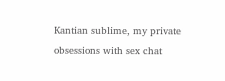Kantian sublime, my private obsessions with sex chat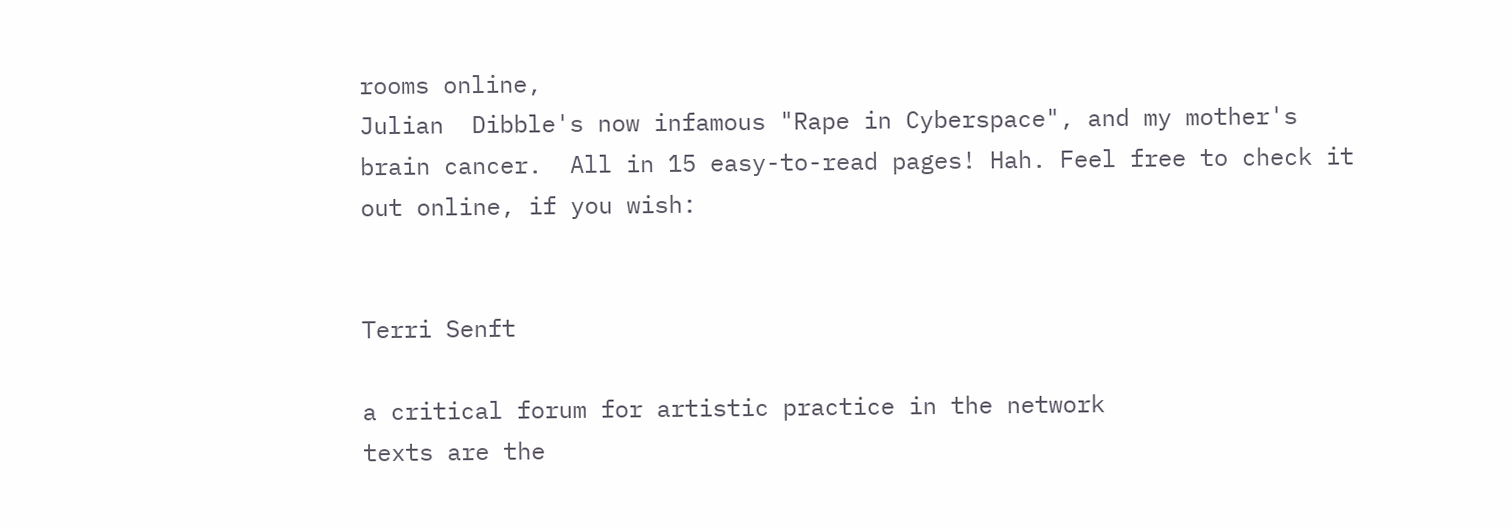rooms online,
Julian  Dibble's now infamous "Rape in Cyberspace", and my mother's
brain cancer.  All in 15 easy-to-read pages! Hah. Feel free to check it
out online, if you wish:


Terri Senft

a critical forum for artistic practice in the network
texts are the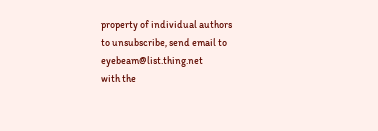property of individual authors
to unsubscribe, send email to eyebeam@list.thing.net
with the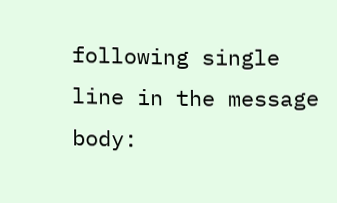following single line in the message body: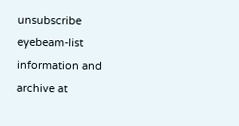unsubscribe eyebeam-list
information and archive at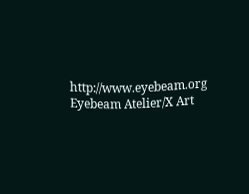http://www.eyebeam.org
Eyebeam Atelier/X Art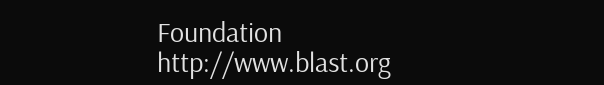Foundation http://www.blast.org